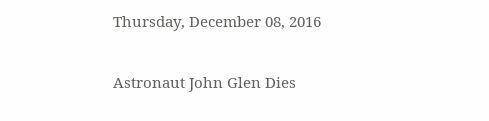Thursday, December 08, 2016

Astronaut John Glen Dies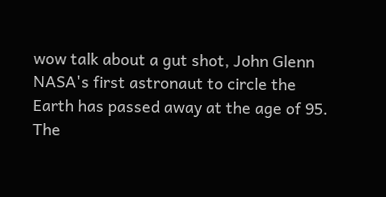wow talk about a gut shot, John Glenn NASA's first astronaut to circle the Earth has passed away at the age of 95.  The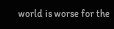world is worse for the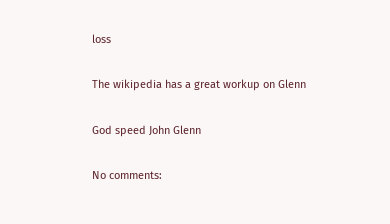loss

The wikipedia has a great workup on Glenn

God speed John Glenn

No comments: